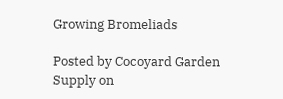Growing Bromeliads

Posted by Cocoyard Garden Supply on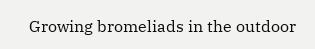Growing bromeliads in the outdoor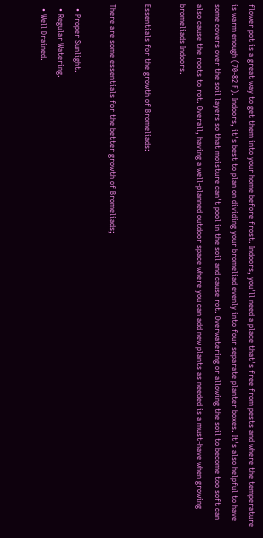flower pot is a great way to get them into your home before frost. Indoors, you'll need a place that's free from pests and where the temperature is warm enough (70-82 F). Indoors, it's best to plan on dividing your bromeliad evenly into four separate planter boxes. It's also helpful to have some covers over the soil layers so that moisture can't pool in the soil and cause rot. Overwatering or allowing the soil to become too soft can also cause the roots to rot. Overall, having a well-planned outdoor space where you can add new plants as needed is a must-have when growing bromeliads Indoors.

Essentials for the growth of Bromeliads:

There are some essentials for the better growth of Bromeliads;

  • Proper Sunlight.
  • Regular Watering.
  • Well Drained.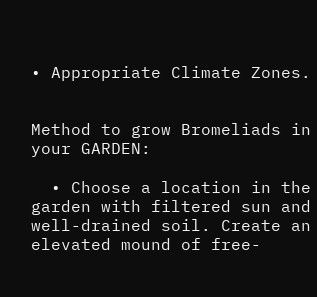• Appropriate Climate Zones.


Method to grow Bromeliads in your GARDEN:

  • Choose a location in the garden with filtered sun and well-drained soil. Create an elevated mound of free-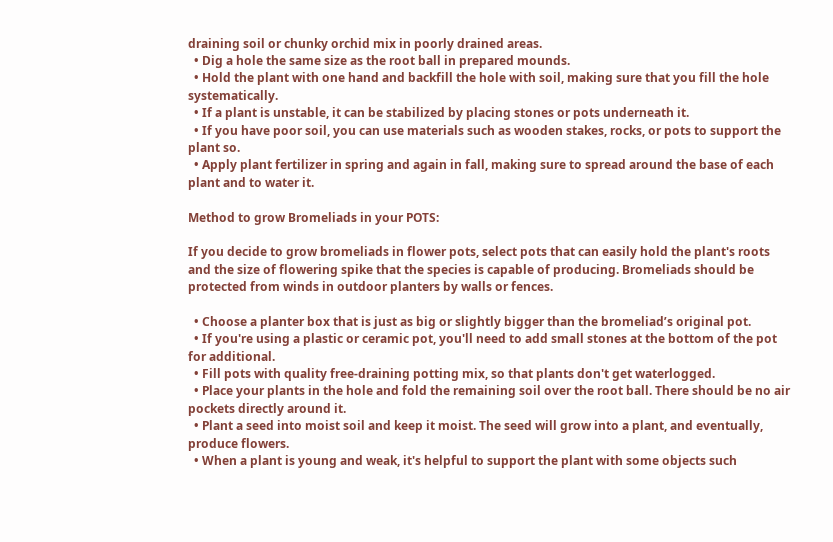draining soil or chunky orchid mix in poorly drained areas.
  • Dig a hole the same size as the root ball in prepared mounds.
  • Hold the plant with one hand and backfill the hole with soil, making sure that you fill the hole systematically.
  • If a plant is unstable, it can be stabilized by placing stones or pots underneath it.
  • If you have poor soil, you can use materials such as wooden stakes, rocks, or pots to support the plant so.
  • Apply plant fertilizer in spring and again in fall, making sure to spread around the base of each plant and to water it.

Method to grow Bromeliads in your POTS:

If you decide to grow bromeliads in flower pots, select pots that can easily hold the plant's roots and the size of flowering spike that the species is capable of producing. Bromeliads should be protected from winds in outdoor planters by walls or fences.

  • Choose a planter box that is just as big or slightly bigger than the bromeliad’s original pot.
  • If you're using a plastic or ceramic pot, you'll need to add small stones at the bottom of the pot for additional.
  • Fill pots with quality free-draining potting mix, so that plants don't get waterlogged.
  • Place your plants in the hole and fold the remaining soil over the root ball. There should be no air pockets directly around it.
  • Plant a seed into moist soil and keep it moist. The seed will grow into a plant, and eventually, produce flowers.
  • When a plant is young and weak, it's helpful to support the plant with some objects such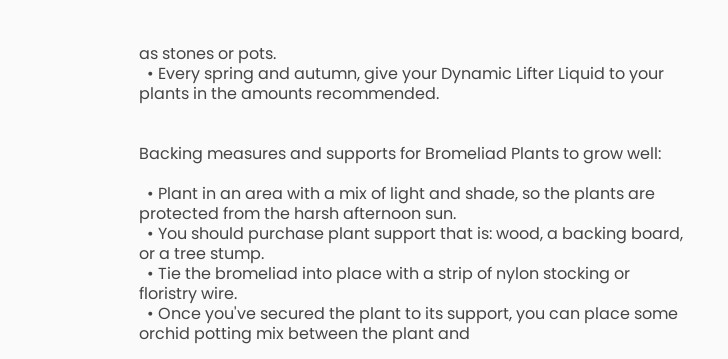as stones or pots.
  • Every spring and autumn, give your Dynamic Lifter Liquid to your plants in the amounts recommended.


Backing measures and supports for Bromeliad Plants to grow well:

  • Plant in an area with a mix of light and shade, so the plants are protected from the harsh afternoon sun.
  • You should purchase plant support that is: wood, a backing board, or a tree stump.
  • Tie the bromeliad into place with a strip of nylon stocking or floristry wire.
  • Once you've secured the plant to its support, you can place some orchid potting mix between the plant and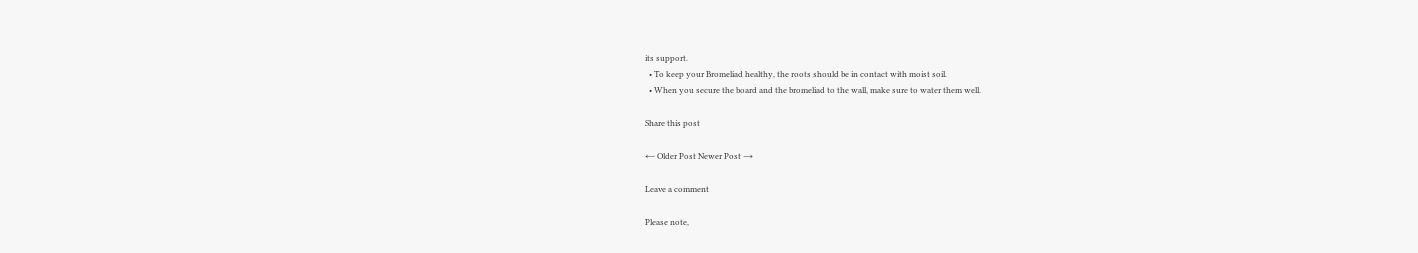its support.
  • To keep your Bromeliad healthy, the roots should be in contact with moist soil.
  • When you secure the board and the bromeliad to the wall, make sure to water them well.

Share this post

← Older Post Newer Post →

Leave a comment

Please note,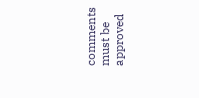comments must be approved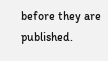before they are published.